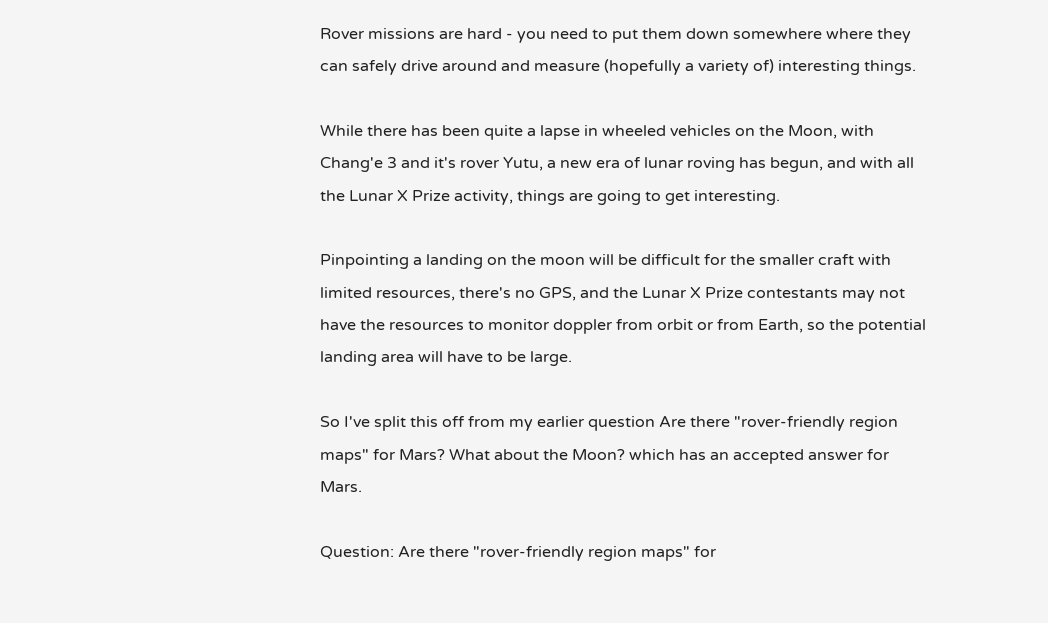Rover missions are hard - you need to put them down somewhere where they can safely drive around and measure (hopefully a variety of) interesting things.

While there has been quite a lapse in wheeled vehicles on the Moon, with Chang'e 3 and it's rover Yutu, a new era of lunar roving has begun, and with all the Lunar X Prize activity, things are going to get interesting.

Pinpointing a landing on the moon will be difficult for the smaller craft with limited resources, there's no GPS, and the Lunar X Prize contestants may not have the resources to monitor doppler from orbit or from Earth, so the potential landing area will have to be large.

So I've split this off from my earlier question Are there "rover-friendly region maps" for Mars? What about the Moon? which has an accepted answer for Mars.

Question: Are there "rover-friendly region maps" for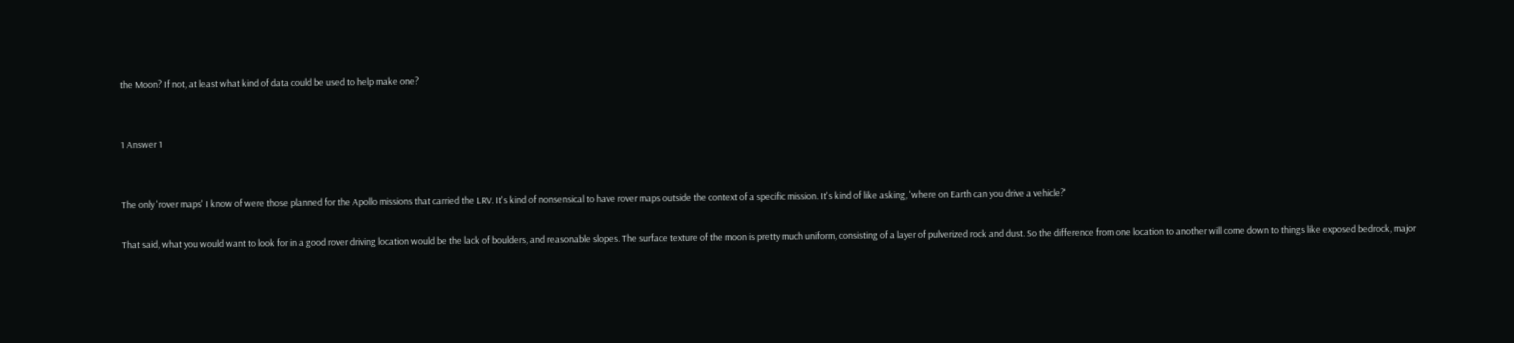the Moon? If not, at least what kind of data could be used to help make one?


1 Answer 1


The only 'rover maps' I know of were those planned for the Apollo missions that carried the LRV. It's kind of nonsensical to have rover maps outside the context of a specific mission. It's kind of like asking, 'where on Earth can you drive a vehicle?'

That said, what you would want to look for in a good rover driving location would be the lack of boulders, and reasonable slopes. The surface texture of the moon is pretty much uniform, consisting of a layer of pulverized rock and dust. So the difference from one location to another will come down to things like exposed bedrock, major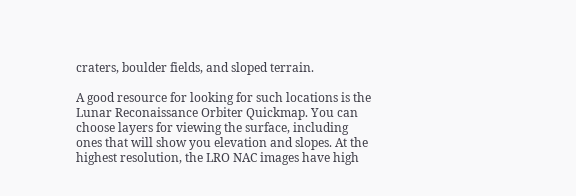craters, boulder fields, and sloped terrain.

A good resource for looking for such locations is the Lunar Reconaissance Orbiter Quickmap. You can choose layers for viewing the surface, including ones that will show you elevation and slopes. At the highest resolution, the LRO NAC images have high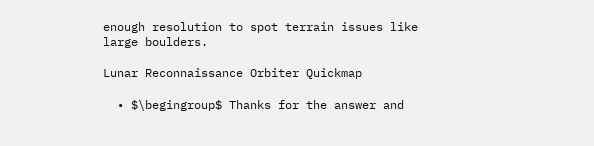enough resolution to spot terrain issues like large boulders.

Lunar Reconnaissance Orbiter Quickmap

  • $\begingroup$ Thanks for the answer and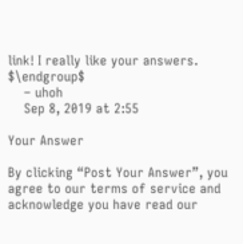link! I really like your answers. $\endgroup$
    – uhoh
    Sep 8, 2019 at 2:55

Your Answer

By clicking “Post Your Answer”, you agree to our terms of service and acknowledge you have read our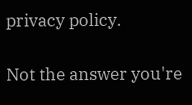privacy policy.

Not the answer you're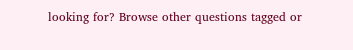looking for? Browse other questions tagged or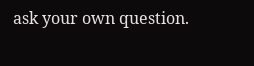ask your own question.